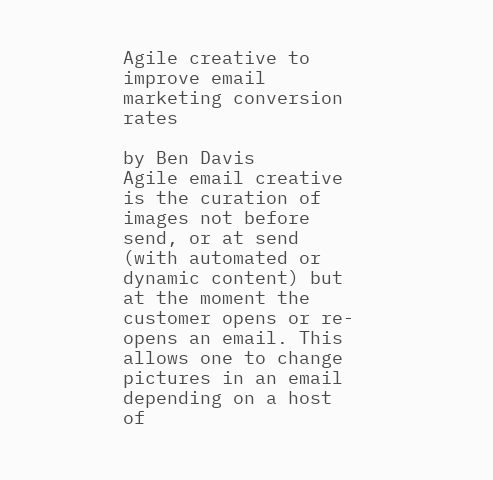Agile creative to improve email marketing conversion rates

by Ben Davis
Agile email creative is the curation of images not before send, or at send (with automated or dynamic content) but at the moment the customer opens or re-opens an email. This allows one to change pictures in an email depending on a host of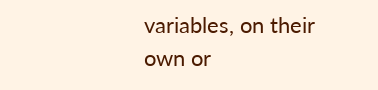variables, on their own or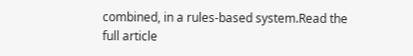combined, in a rules-based system.Read the full article